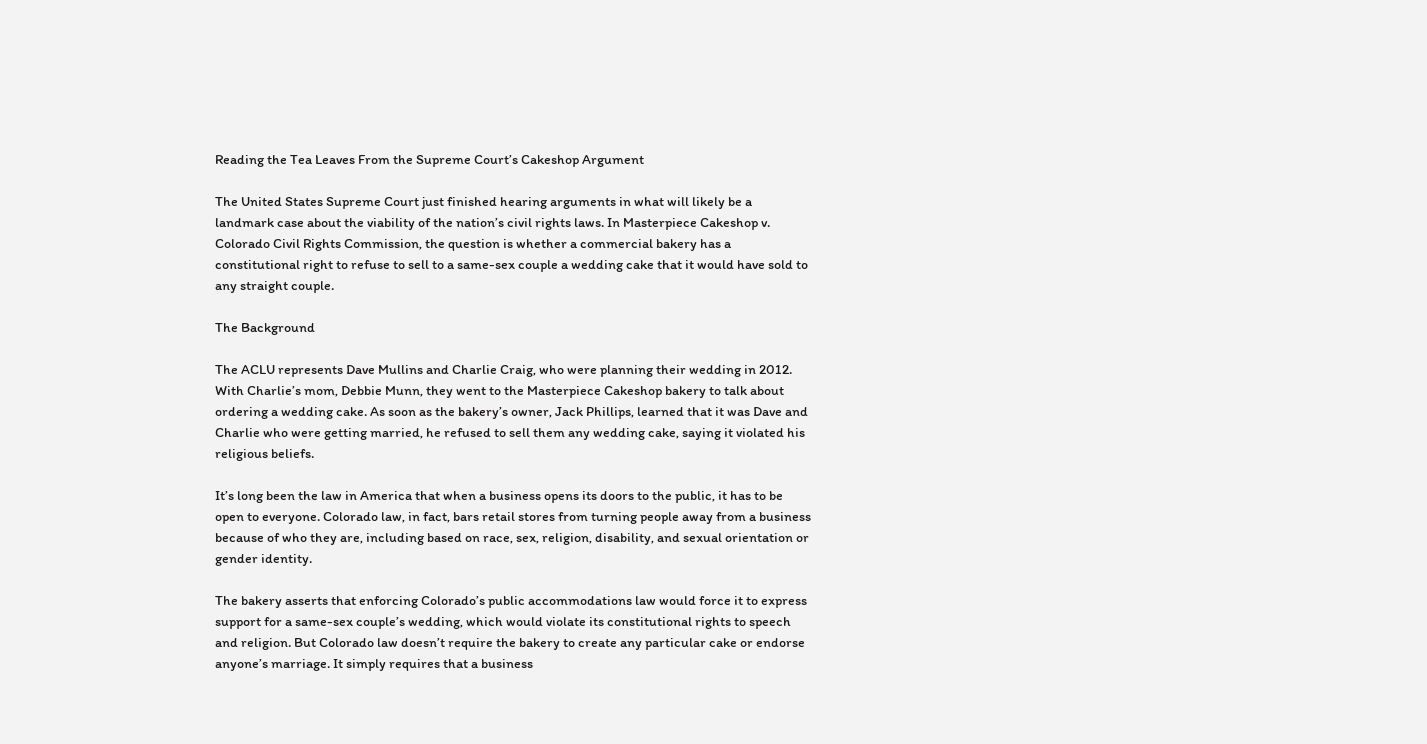Reading the Tea Leaves From the Supreme Court’s Cakeshop Argument

The United States Supreme Court just finished hearing arguments in what will likely be a landmark case about the viability of the nation’s civil rights laws. In Masterpiece Cakeshop v. Colorado Civil Rights Commission, the question is whether a commercial bakery has a constitutional right to refuse to sell to a same-sex couple a wedding cake that it would have sold to any straight couple.

The Background

The ACLU represents Dave Mullins and Charlie Craig, who were planning their wedding in 2012. With Charlie’s mom, Debbie Munn, they went to the Masterpiece Cakeshop bakery to talk about ordering a wedding cake. As soon as the bakery’s owner, Jack Phillips, learned that it was Dave and Charlie who were getting married, he refused to sell them any wedding cake, saying it violated his religious beliefs.

It’s long been the law in America that when a business opens its doors to the public, it has to be open to everyone. Colorado law, in fact, bars retail stores from turning people away from a business because of who they are, including based on race, sex, religion, disability, and sexual orientation or gender identity.

The bakery asserts that enforcing Colorado’s public accommodations law would force it to express support for a same-sex couple’s wedding, which would violate its constitutional rights to speech and religion. But Colorado law doesn’t require the bakery to create any particular cake or endorse anyone’s marriage. It simply requires that a business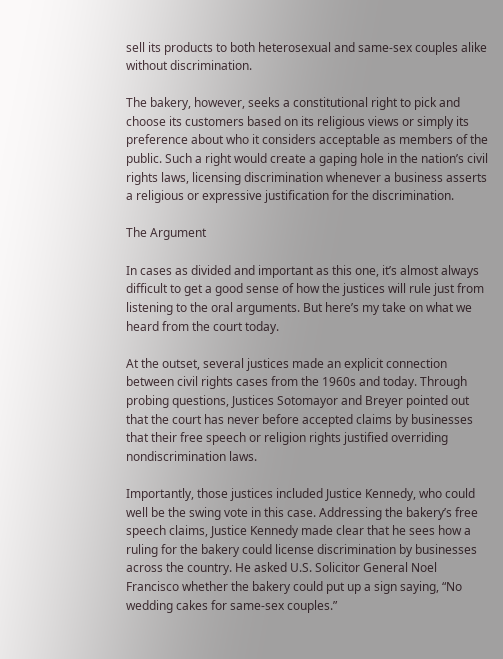sell its products to both heterosexual and same-sex couples alike without discrimination.

The bakery, however, seeks a constitutional right to pick and choose its customers based on its religious views or simply its preference about who it considers acceptable as members of the public. Such a right would create a gaping hole in the nation’s civil rights laws, licensing discrimination whenever a business asserts a religious or expressive justification for the discrimination.

The Argument

In cases as divided and important as this one, it’s almost always difficult to get a good sense of how the justices will rule just from listening to the oral arguments. But here’s my take on what we heard from the court today.

At the outset, several justices made an explicit connection between civil rights cases from the 1960s and today. Through probing questions, Justices Sotomayor and Breyer pointed out that the court has never before accepted claims by businesses that their free speech or religion rights justified overriding nondiscrimination laws.

Importantly, those justices included Justice Kennedy, who could well be the swing vote in this case. Addressing the bakery’s free speech claims, Justice Kennedy made clear that he sees how a ruling for the bakery could license discrimination by businesses across the country. He asked U.S. Solicitor General Noel Francisco whether the bakery could put up a sign saying, “No wedding cakes for same-sex couples.”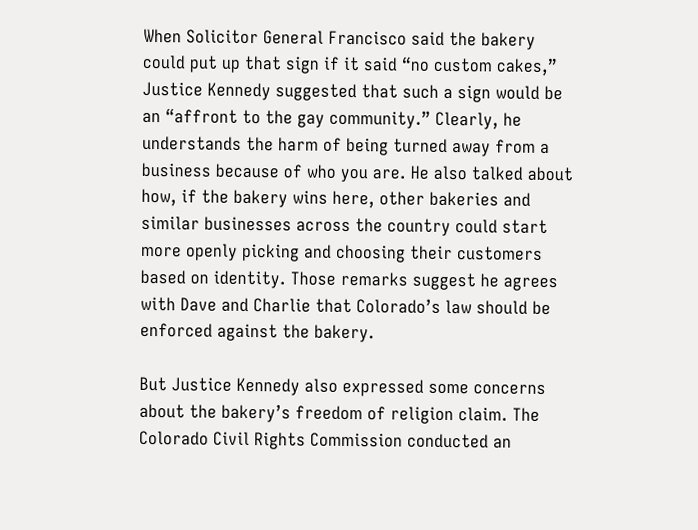When Solicitor General Francisco said the bakery could put up that sign if it said “no custom cakes,” Justice Kennedy suggested that such a sign would be an “affront to the gay community.” Clearly, he understands the harm of being turned away from a business because of who you are. He also talked about how, if the bakery wins here, other bakeries and similar businesses across the country could start more openly picking and choosing their customers based on identity. Those remarks suggest he agrees with Dave and Charlie that Colorado’s law should be enforced against the bakery.

But Justice Kennedy also expressed some concerns about the bakery’s freedom of religion claim. The Colorado Civil Rights Commission conducted an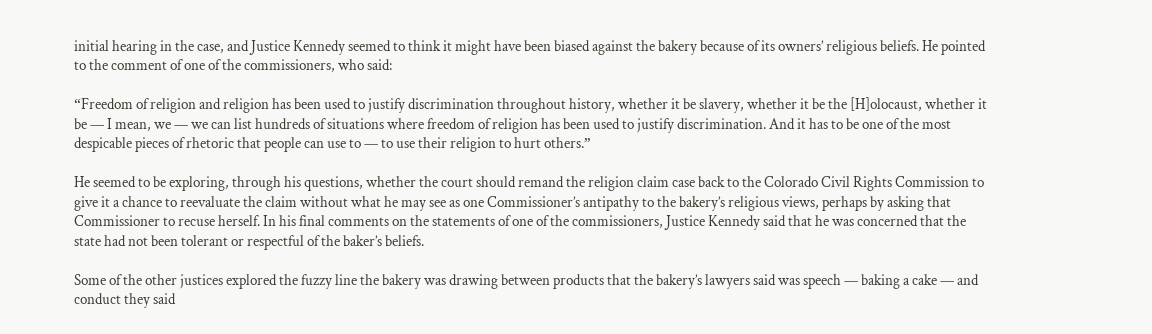initial hearing in the case, and Justice Kennedy seemed to think it might have been biased against the bakery because of its owners’ religious beliefs. He pointed to the comment of one of the commissioners, who said:

“Freedom of religion and religion has been used to justify discrimination throughout history, whether it be slavery, whether it be the [H]olocaust, whether it be — I mean, we — we can list hundreds of situations where freedom of religion has been used to justify discrimination. And it has to be one of the most despicable pieces of rhetoric that people can use to — to use their religion to hurt others.”

He seemed to be exploring, through his questions, whether the court should remand the religion claim case back to the Colorado Civil Rights Commission to give it a chance to reevaluate the claim without what he may see as one Commissioner’s antipathy to the bakery’s religious views, perhaps by asking that Commissioner to recuse herself. In his final comments on the statements of one of the commissioners, Justice Kennedy said that he was concerned that the state had not been tolerant or respectful of the baker’s beliefs.

Some of the other justices explored the fuzzy line the bakery was drawing between products that the bakery’s lawyers said was speech — baking a cake — and conduct they said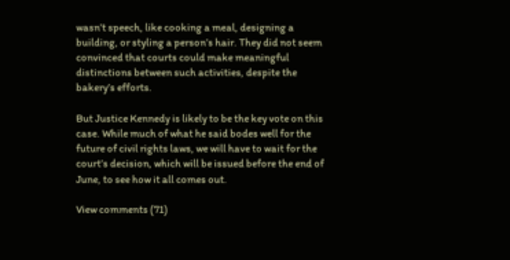wasn’t speech, like cooking a meal, designing a building, or styling a person’s hair. They did not seem convinced that courts could make meaningful distinctions between such activities, despite the bakery’s efforts.

But Justice Kennedy is likely to be the key vote on this case. While much of what he said bodes well for the future of civil rights laws, we will have to wait for the court’s decision, which will be issued before the end of June, to see how it all comes out.

View comments (71)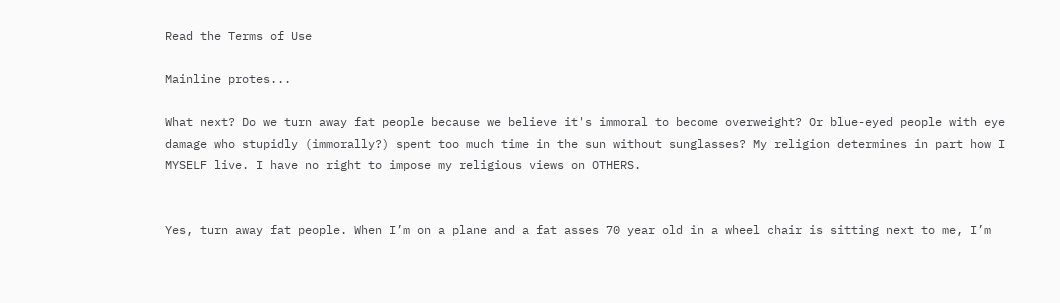Read the Terms of Use

Mainline protes...

What next? Do we turn away fat people because we believe it's immoral to become overweight? Or blue-eyed people with eye damage who stupidly (immorally?) spent too much time in the sun without sunglasses? My religion determines in part how I MYSELF live. I have no right to impose my religious views on OTHERS.


Yes, turn away fat people. When I’m on a plane and a fat asses 70 year old in a wheel chair is sitting next to me, I’m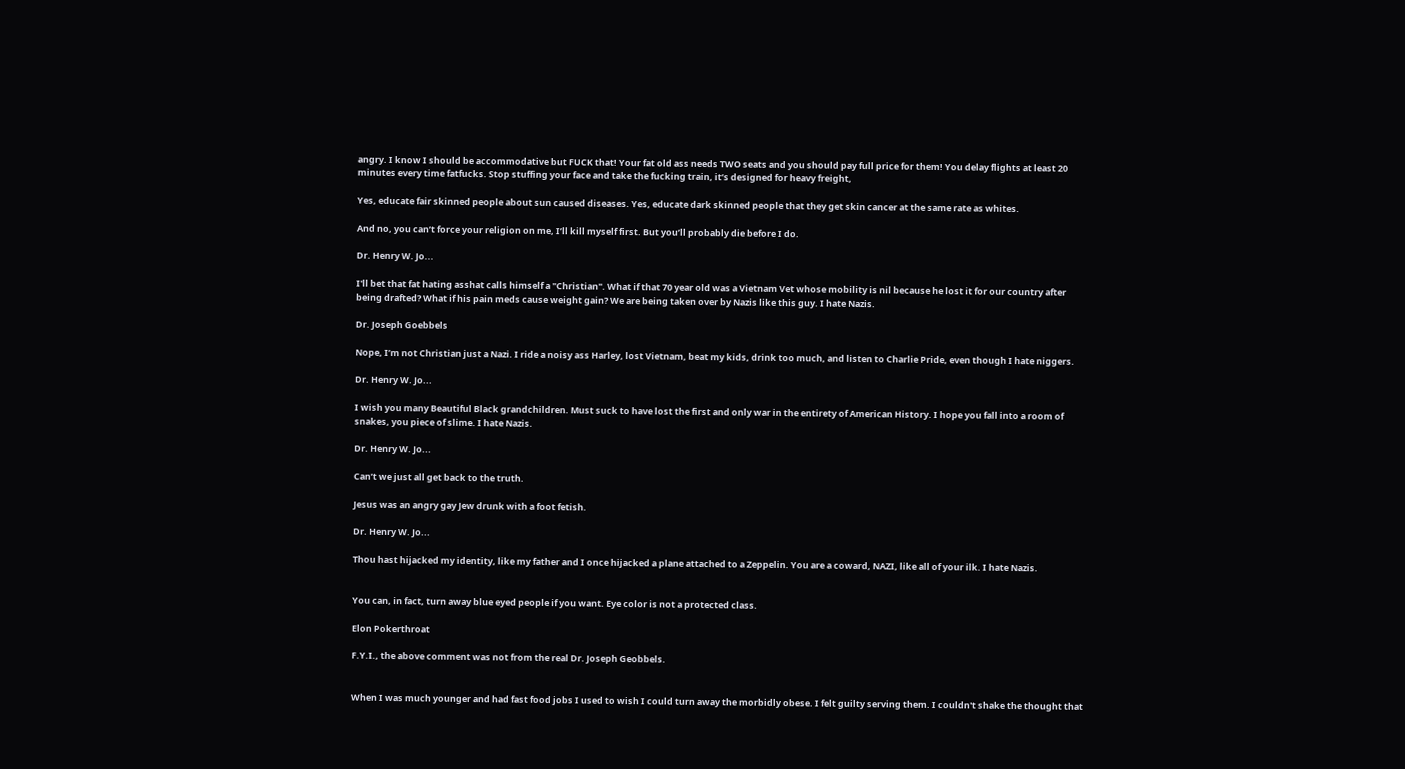angry. I know I should be accommodative but FUCK that! Your fat old ass needs TWO seats and you should pay full price for them! You delay flights at least 20 minutes every time fatfucks. Stop stuffing your face and take the fucking train, it’s designed for heavy freight,

Yes, educate fair skinned people about sun caused diseases. Yes, educate dark skinned people that they get skin cancer at the same rate as whites.

And no, you can’t force your religion on me, I’ll kill myself first. But you’ll probably die before I do.

Dr. Henry W. Jo...

I'll bet that fat hating asshat calls himself a "Christian". What if that 70 year old was a Vietnam Vet whose mobility is nil because he lost it for our country after being drafted? What if his pain meds cause weight gain? We are being taken over by Nazis like this guy. I hate Nazis.

Dr. Joseph Goebbels

Nope, I’m not Christian just a Nazi. I ride a noisy ass Harley, lost Vietnam, beat my kids, drink too much, and listen to Charlie Pride, even though I hate niggers.

Dr. Henry W. Jo...

I wish you many Beautiful Black grandchildren. Must suck to have lost the first and only war in the entirety of American History. I hope you fall into a room of snakes, you piece of slime. I hate Nazis.

Dr. Henry W. Jo...

Can’t we just all get back to the truth.

Jesus was an angry gay Jew drunk with a foot fetish.

Dr. Henry W. Jo...

Thou hast hijacked my identity, like my father and I once hijacked a plane attached to a Zeppelin. You are a coward, NAZI, like all of your ilk. I hate Nazis.


You can, in fact, turn away blue eyed people if you want. Eye color is not a protected class.

Elon Pokerthroat

F.Y.I., the above comment was not from the real Dr. Joseph Geobbels.


When I was much younger and had fast food jobs I used to wish I could turn away the morbidly obese. I felt guilty serving them. I couldn't shake the thought that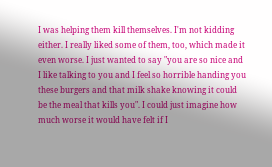I was helping them kill themselves. I'm not kidding either. I really liked some of them, too, which made it even worse. I just wanted to say "you are so nice and I like talking to you and I feel so horrible handing you these burgers and that milk shake knowing it could be the meal that kills you". I could just imagine how much worse it would have felt if I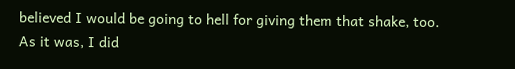believed I would be going to hell for giving them that shake, too. As it was, I did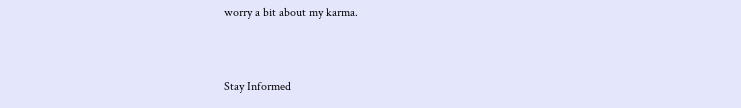worry a bit about my karma.


Stay Informed